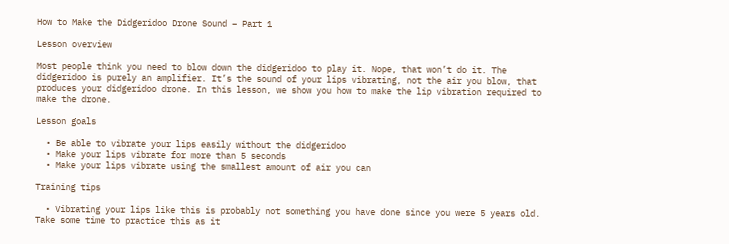How to Make the Didgeridoo Drone Sound – Part 1

Lesson overview

Most people think you need to blow down the didgeridoo to play it. Nope, that won’t do it. The didgeridoo is purely an amplifier. It’s the sound of your lips vibrating, not the air you blow, that produces your didgeridoo drone. In this lesson, we show you how to make the lip vibration required to make the drone.

Lesson goals

  • Be able to vibrate your lips easily without the didgeridoo
  • Make your lips vibrate for more than 5 seconds
  • Make your lips vibrate using the smallest amount of air you can

Training tips

  • Vibrating your lips like this is probably not something you have done since you were 5 years old. Take some time to practice this as it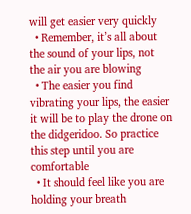will get easier very quickly
  • Remember, it’s all about the sound of your lips, not the air you are blowing
  • The easier you find vibrating your lips, the easier it will be to play the drone on the didgeridoo. So practice this step until you are comfortable
  • It should feel like you are holding your breath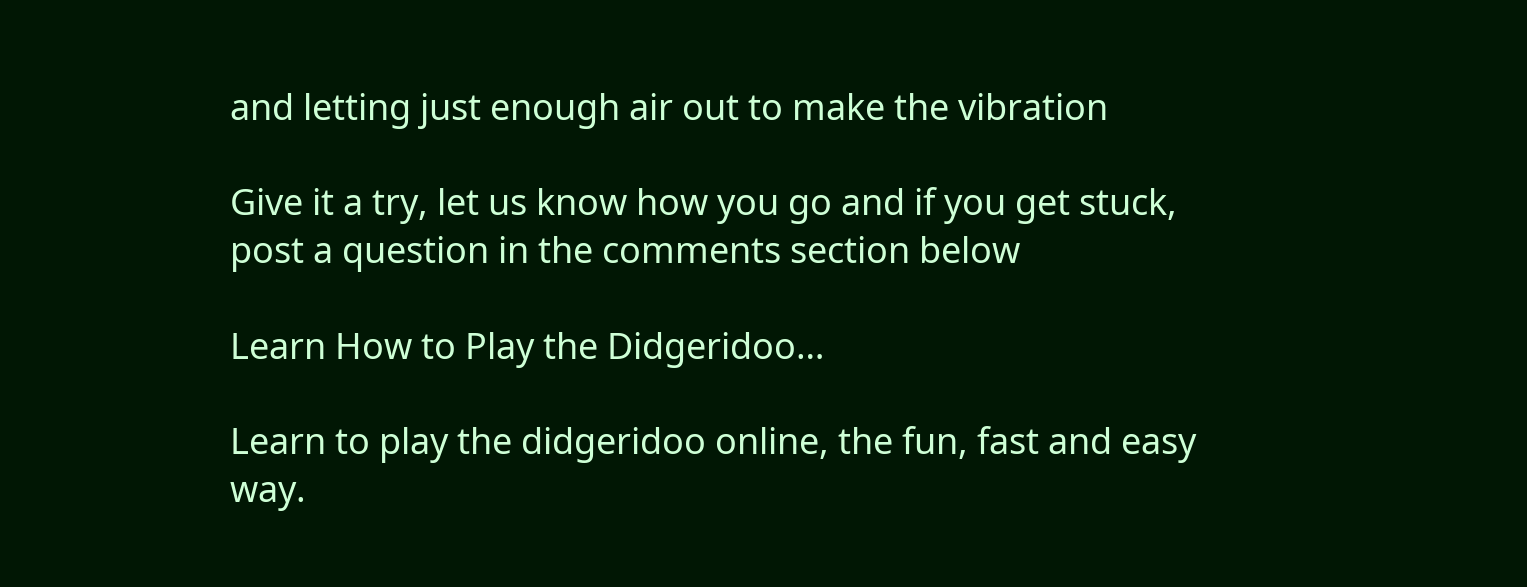and letting just enough air out to make the vibration

Give it a try, let us know how you go and if you get stuck, post a question in the comments section below

Learn How to Play the Didgeridoo…

Learn to play the didgeridoo online, the fun, fast and easy way.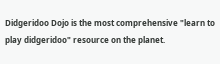Didgeridoo Dojo is the most comprehensive "learn to play didgeridoo" resource on the planet.